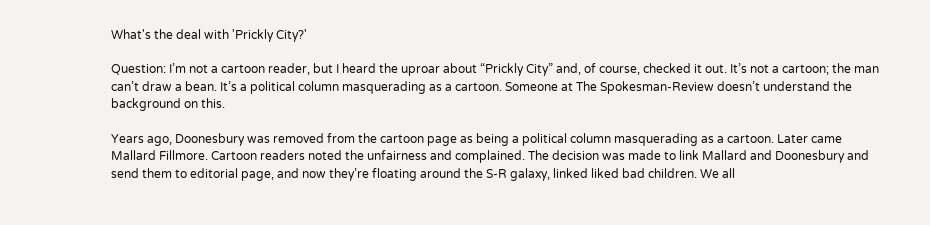What's the deal with 'Prickly City?'

Question: I’m not a cartoon reader, but I heard the uproar about “Prickly City” and, of course, checked it out. It’s not a cartoon; the man can’t draw a bean. It’s a political column masquerading as a cartoon. Someone at The Spokesman-Review doesn’t understand the background on this.

Years ago, Doonesbury was removed from the cartoon page as being a political column masquerading as a cartoon. Later came Mallard Fillmore. Cartoon readers noted the unfairness and complained. The decision was made to link Mallard and Doonesbury and send them to editorial page, and now they’re floating around the S-R galaxy, linked liked bad children. We all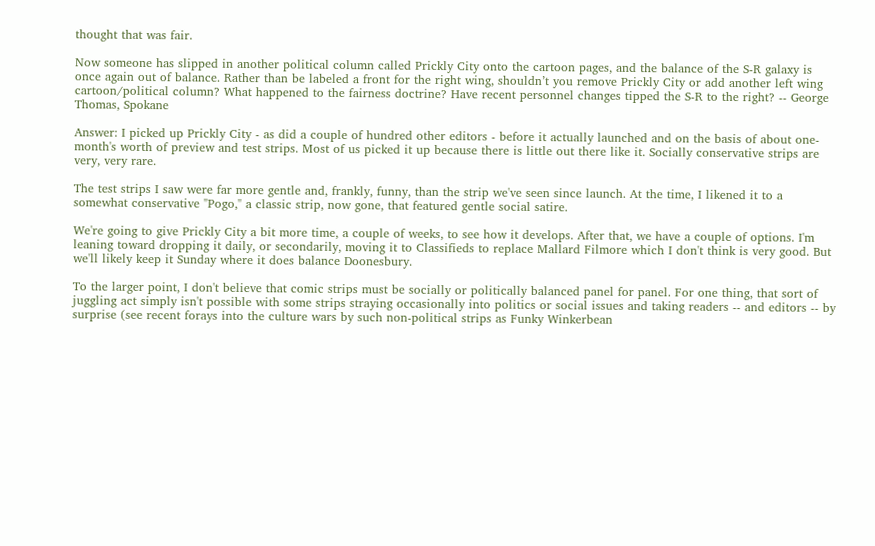thought that was fair.

Now someone has slipped in another political column called Prickly City onto the cartoon pages, and the balance of the S-R galaxy is once again out of balance. Rather than be labeled a front for the right wing, shouldn’t you remove Prickly City or add another left wing cartoon/political column? What happened to the fairness doctrine? Have recent personnel changes tipped the S-R to the right? -- George Thomas, Spokane

Answer: I picked up Prickly City - as did a couple of hundred other editors - before it actually launched and on the basis of about one-month's worth of preview and test strips. Most of us picked it up because there is little out there like it. Socially conservative strips are very, very rare.

The test strips I saw were far more gentle and, frankly, funny, than the strip we've seen since launch. At the time, I likened it to a somewhat conservative "Pogo," a classic strip, now gone, that featured gentle social satire.

We're going to give Prickly City a bit more time, a couple of weeks, to see how it develops. After that, we have a couple of options. I'm leaning toward dropping it daily, or secondarily, moving it to Classifieds to replace Mallard Filmore which I don't think is very good. But we'll likely keep it Sunday where it does balance Doonesbury.

To the larger point, I don't believe that comic strips must be socially or politically balanced panel for panel. For one thing, that sort of juggling act simply isn't possible with some strips straying occasionally into politics or social issues and taking readers -- and editors -- by surprise (see recent forays into the culture wars by such non-political strips as Funky Winkerbean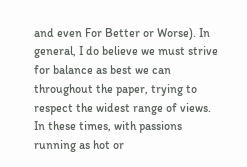and even For Better or Worse). In general, I do believe we must strive for balance as best we can throughout the paper, trying to respect the widest range of views. In these times, with passions running as hot or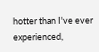hotter than I've ever experienced,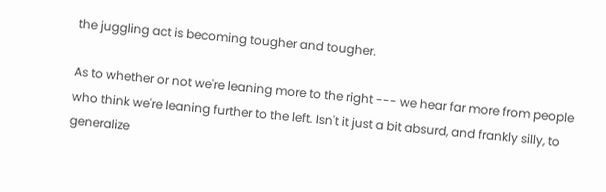the juggling act is becoming tougher and tougher.

As to whether or not we're leaning more to the right --- we hear far more from people who think we're leaning further to the left. Isn't it just a bit absurd, and frankly silly, to generalize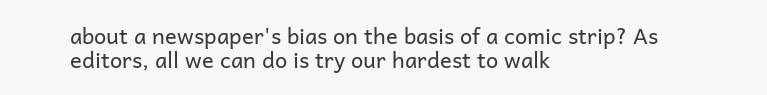about a newspaper's bias on the basis of a comic strip? As editors, all we can do is try our hardest to walk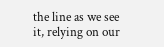the line as we see it, relying on our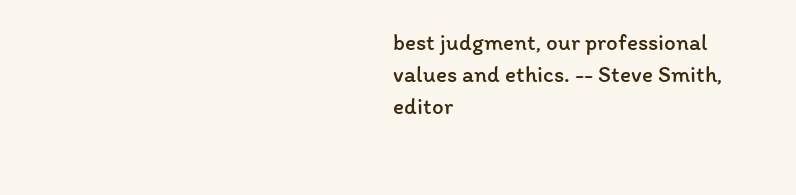best judgment, our professional values and ethics. -- Steve Smith, editor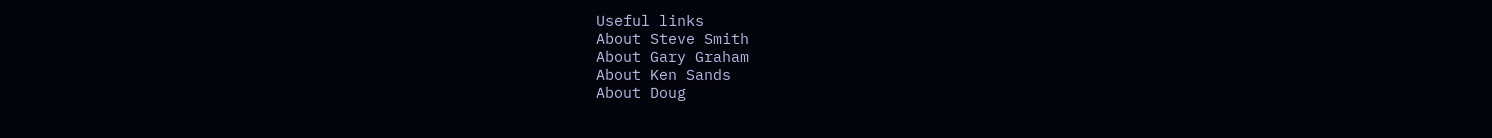Useful links
About Steve Smith
About Gary Graham
About Ken Sands
About Doug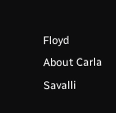Floyd
About Carla Savalli